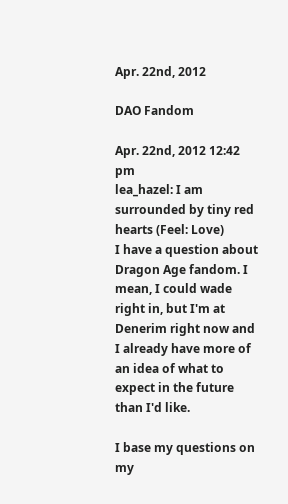Apr. 22nd, 2012

DAO Fandom

Apr. 22nd, 2012 12:42 pm
lea_hazel: I am surrounded by tiny red hearts (Feel: Love)
I have a question about Dragon Age fandom. I mean, I could wade right in, but I'm at Denerim right now and I already have more of an idea of what to expect in the future than I'd like.

I base my questions on my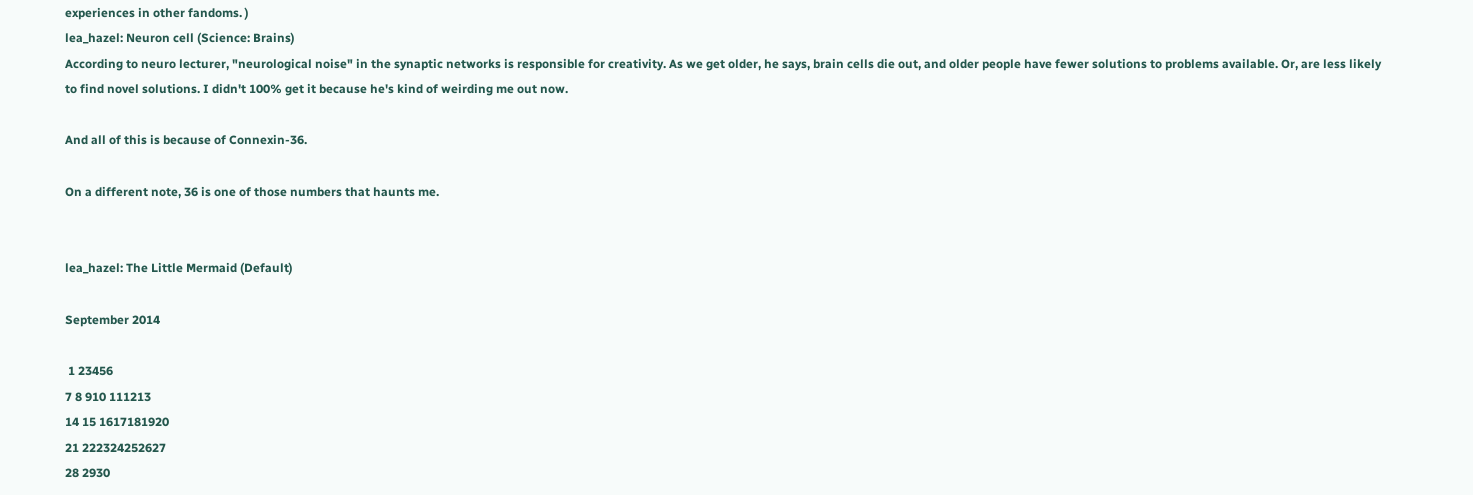experiences in other fandoms. )
lea_hazel: Neuron cell (Science: Brains)
According to neuro lecturer, "neurological noise" in the synaptic networks is responsible for creativity. As we get older, he says, brain cells die out, and older people have fewer solutions to problems available. Or, are less likely to find novel solutions. I didn't 100% get it because he's kind of weirding me out now.

And all of this is because of Connexin-36.

On a different note, 36 is one of those numbers that haunts me.


lea_hazel: The Little Mermaid (Default)

September 2014

 1 23456
7 8 910 111213
14 15 1617181920
21 222324252627
28 2930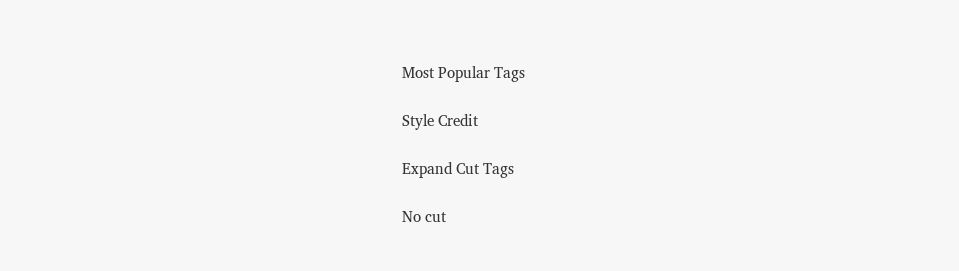Most Popular Tags

Style Credit

Expand Cut Tags

No cut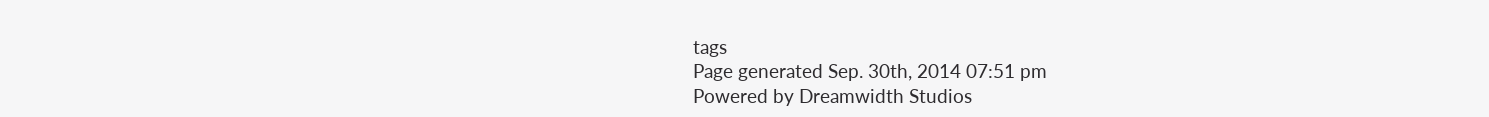tags
Page generated Sep. 30th, 2014 07:51 pm
Powered by Dreamwidth Studios